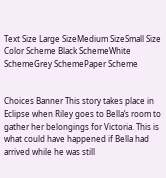Text Size Large SizeMedium SizeSmall Size    Color Scheme Black SchemeWhite SchemeGrey SchemePaper Scheme


Choices Banner This story takes place in Eclipse when Riley goes to Bella’s room to gather her belongings for Victoria. This is what could have happened if Bella had arrived while he was still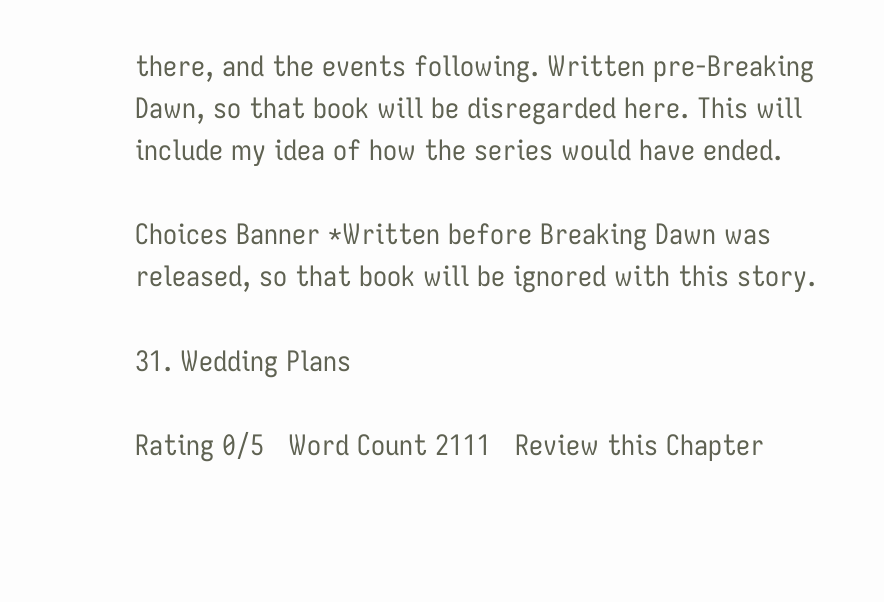there, and the events following. Written pre-Breaking Dawn, so that book will be disregarded here. This will include my idea of how the series would have ended.

Choices Banner *Written before Breaking Dawn was released, so that book will be ignored with this story.

31. Wedding Plans

Rating 0/5   Word Count 2111   Review this Chapter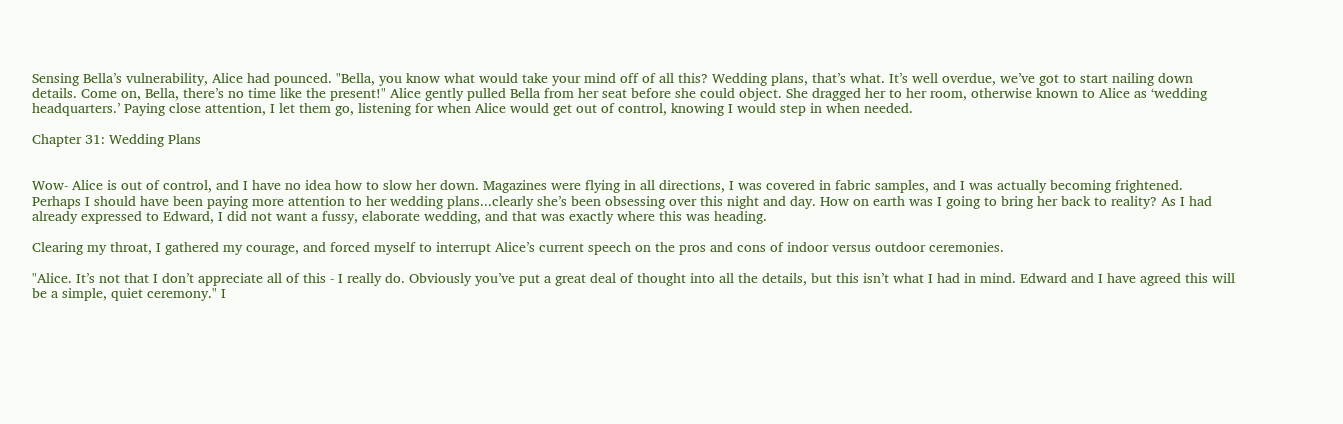Sensing Bella’s vulnerability, Alice had pounced. "Bella, you know what would take your mind off of all this? Wedding plans, that’s what. It’s well overdue, we’ve got to start nailing down details. Come on, Bella, there’s no time like the present!" Alice gently pulled Bella from her seat before she could object. She dragged her to her room, otherwise known to Alice as ‘wedding headquarters.’ Paying close attention, I let them go, listening for when Alice would get out of control, knowing I would step in when needed.

Chapter 31: Wedding Plans


Wow- Alice is out of control, and I have no idea how to slow her down. Magazines were flying in all directions, I was covered in fabric samples, and I was actually becoming frightened. Perhaps I should have been paying more attention to her wedding plans...clearly she’s been obsessing over this night and day. How on earth was I going to bring her back to reality? As I had already expressed to Edward, I did not want a fussy, elaborate wedding, and that was exactly where this was heading.

Clearing my throat, I gathered my courage, and forced myself to interrupt Alice’s current speech on the pros and cons of indoor versus outdoor ceremonies.

"Alice. It’s not that I don’t appreciate all of this - I really do. Obviously you’ve put a great deal of thought into all the details, but this isn’t what I had in mind. Edward and I have agreed this will be a simple, quiet ceremony." I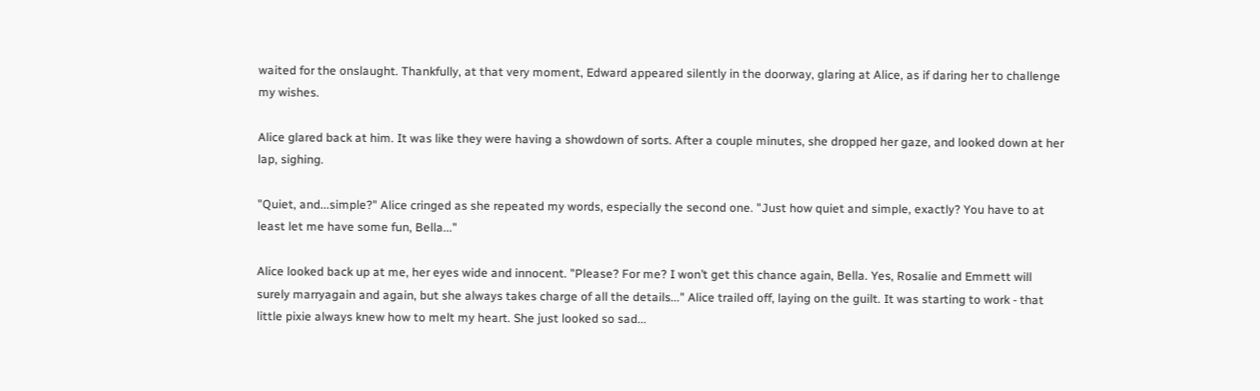waited for the onslaught. Thankfully, at that very moment, Edward appeared silently in the doorway, glaring at Alice, as if daring her to challenge my wishes.

Alice glared back at him. It was like they were having a showdown of sorts. After a couple minutes, she dropped her gaze, and looked down at her lap, sighing.

"Quiet, and...simple?" Alice cringed as she repeated my words, especially the second one. "Just how quiet and simple, exactly? You have to at least let me have some fun, Bella..."

Alice looked back up at me, her eyes wide and innocent. "Please? For me? I won’t get this chance again, Bella. Yes, Rosalie and Emmett will surely marryagain and again, but she always takes charge of all the details..." Alice trailed off, laying on the guilt. It was starting to work - that little pixie always knew how to melt my heart. She just looked so sad...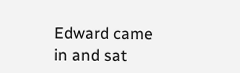Edward came in and sat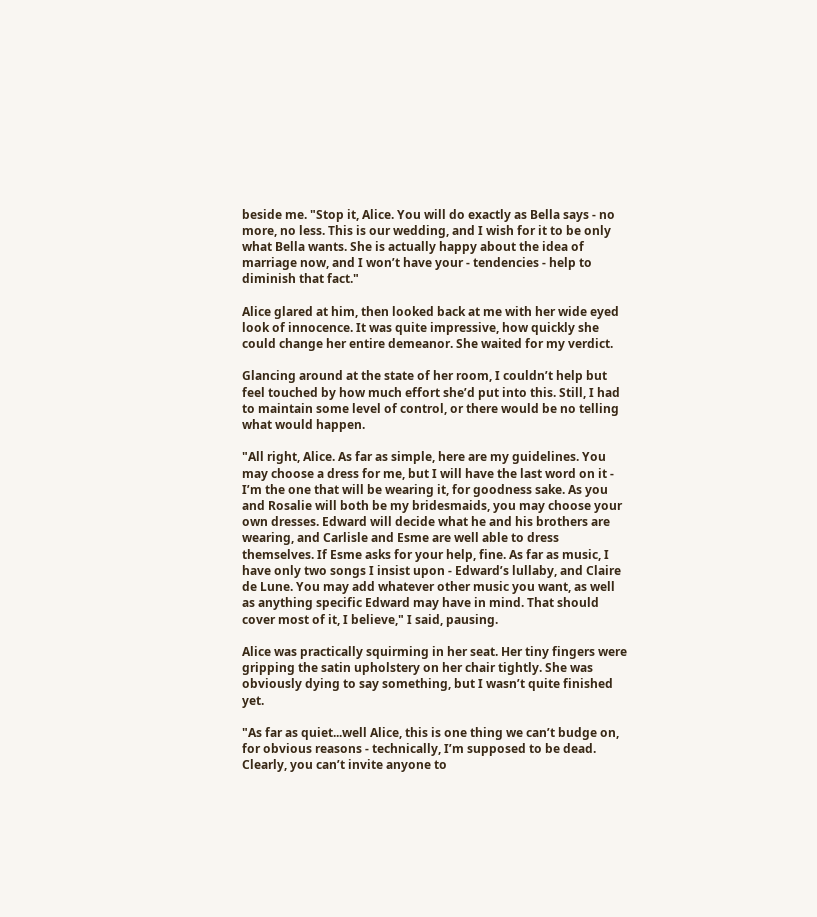beside me. "Stop it, Alice. You will do exactly as Bella says - no more, no less. This is our wedding, and I wish for it to be only what Bella wants. She is actually happy about the idea of marriage now, and I won’t have your - tendencies - help to diminish that fact."

Alice glared at him, then looked back at me with her wide eyed look of innocence. It was quite impressive, how quickly she could change her entire demeanor. She waited for my verdict.

Glancing around at the state of her room, I couldn’t help but feel touched by how much effort she’d put into this. Still, I had to maintain some level of control, or there would be no telling what would happen.

"All right, Alice. As far as simple, here are my guidelines. You may choose a dress for me, but I will have the last word on it - I’m the one that will be wearing it, for goodness sake. As you and Rosalie will both be my bridesmaids, you may choose your own dresses. Edward will decide what he and his brothers are wearing, and Carlisle and Esme are well able to dress themselves. If Esme asks for your help, fine. As far as music, I have only two songs I insist upon - Edward’s lullaby, and Claire de Lune. You may add whatever other music you want, as well as anything specific Edward may have in mind. That should cover most of it, I believe," I said, pausing.

Alice was practically squirming in her seat. Her tiny fingers were gripping the satin upholstery on her chair tightly. She was obviously dying to say something, but I wasn’t quite finished yet.

"As far as quiet...well Alice, this is one thing we can’t budge on, for obvious reasons - technically, I’m supposed to be dead. Clearly, you can’t invite anyone to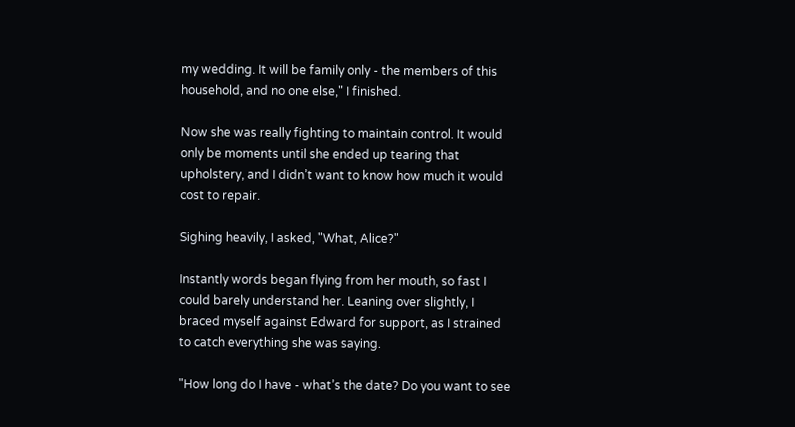my wedding. It will be family only - the members of this household, and no one else," I finished.

Now she was really fighting to maintain control. It would only be moments until she ended up tearing that upholstery, and I didn’t want to know how much it would cost to repair.

Sighing heavily, I asked, "What, Alice?"

Instantly words began flying from her mouth, so fast I could barely understand her. Leaning over slightly, I braced myself against Edward for support, as I strained to catch everything she was saying.

"How long do I have - what’s the date? Do you want to see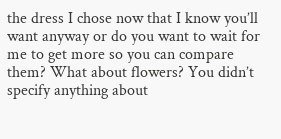the dress I chose now that I know you’ll want anyway or do you want to wait for me to get more so you can compare them? What about flowers? You didn’t specify anything about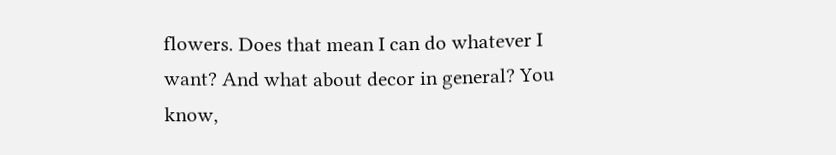flowers. Does that mean I can do whatever I want? And what about decor in general? You know,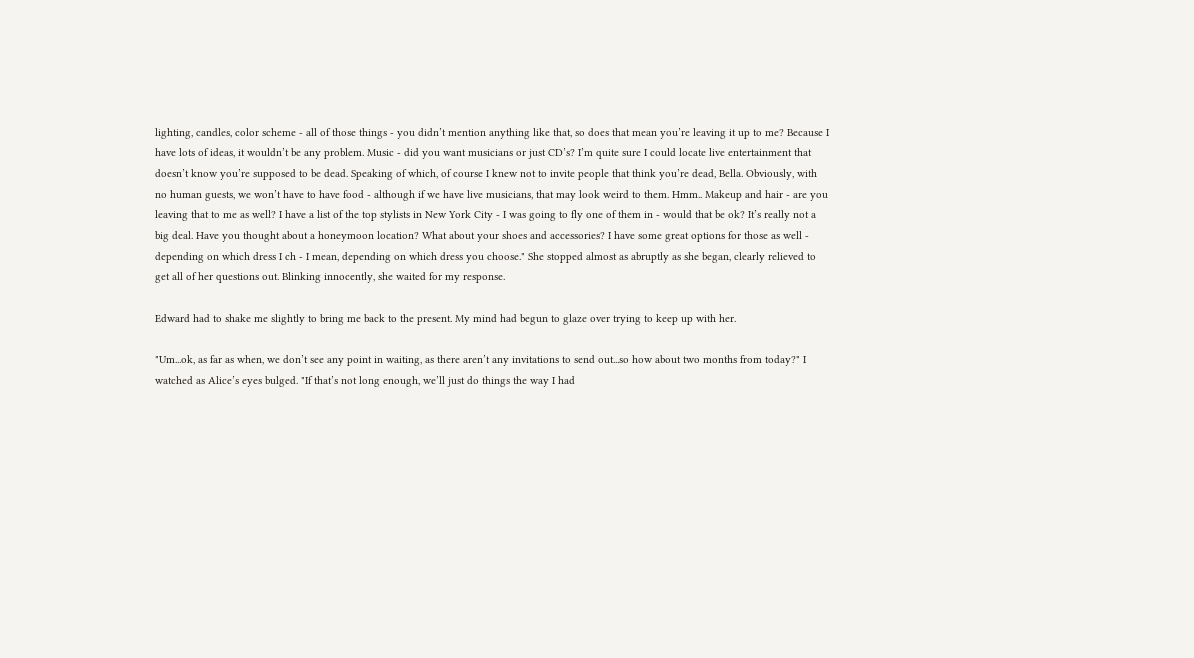lighting, candles, color scheme - all of those things - you didn’t mention anything like that, so does that mean you’re leaving it up to me? Because I have lots of ideas, it wouldn’t be any problem. Music - did you want musicians or just CD’s? I’m quite sure I could locate live entertainment that doesn’t know you’re supposed to be dead. Speaking of which, of course I knew not to invite people that think you’re dead, Bella. Obviously, with no human guests, we won’t have to have food - although if we have live musicians, that may look weird to them. Hmm.. Makeup and hair - are you leaving that to me as well? I have a list of the top stylists in New York City - I was going to fly one of them in - would that be ok? It’s really not a big deal. Have you thought about a honeymoon location? What about your shoes and accessories? I have some great options for those as well - depending on which dress I ch - I mean, depending on which dress you choose." She stopped almost as abruptly as she began, clearly relieved to get all of her questions out. Blinking innocently, she waited for my response.

Edward had to shake me slightly to bring me back to the present. My mind had begun to glaze over trying to keep up with her.

"Um...ok, as far as when, we don’t see any point in waiting, as there aren’t any invitations to send out...so how about two months from today?" I watched as Alice’s eyes bulged. "If that’s not long enough, we’ll just do things the way I had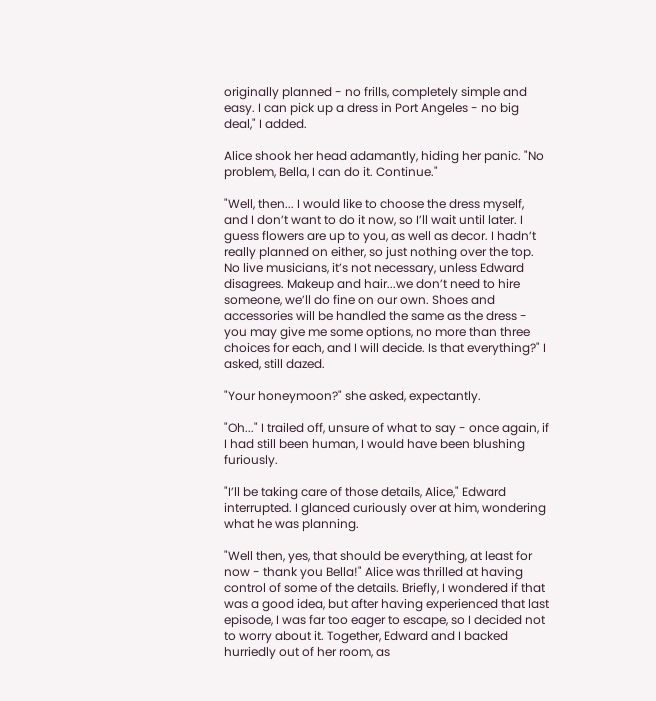originally planned - no frills, completely simple and easy. I can pick up a dress in Port Angeles - no big deal," I added.

Alice shook her head adamantly, hiding her panic. "No problem, Bella, I can do it. Continue."

"Well, then... I would like to choose the dress myself, and I don’t want to do it now, so I’ll wait until later. I guess flowers are up to you, as well as decor. I hadn’t really planned on either, so just nothing over the top. No live musicians, it’s not necessary, unless Edward disagrees. Makeup and hair...we don’t need to hire someone, we’ll do fine on our own. Shoes and accessories will be handled the same as the dress - you may give me some options, no more than three choices for each, and I will decide. Is that everything?" I asked, still dazed.

"Your honeymoon?" she asked, expectantly.

"Oh..." I trailed off, unsure of what to say - once again, if I had still been human, I would have been blushing furiously.

"I’ll be taking care of those details, Alice," Edward interrupted. I glanced curiously over at him, wondering what he was planning.

"Well then, yes, that should be everything, at least for now - thank you Bella!" Alice was thrilled at having control of some of the details. Briefly, I wondered if that was a good idea, but after having experienced that last episode, I was far too eager to escape, so I decided not to worry about it. Together, Edward and I backed hurriedly out of her room, as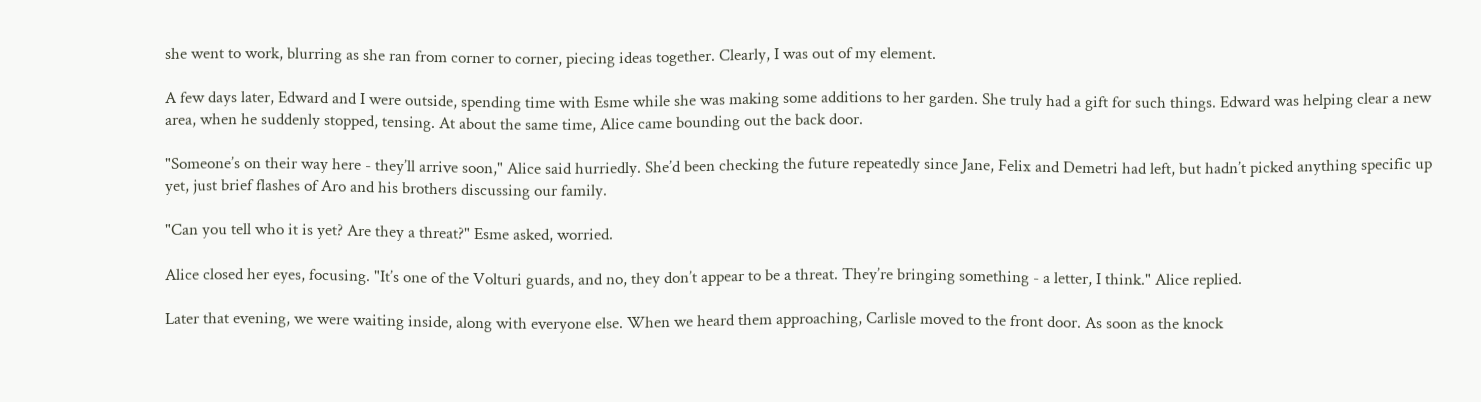she went to work, blurring as she ran from corner to corner, piecing ideas together. Clearly, I was out of my element.

A few days later, Edward and I were outside, spending time with Esme while she was making some additions to her garden. She truly had a gift for such things. Edward was helping clear a new area, when he suddenly stopped, tensing. At about the same time, Alice came bounding out the back door.

"Someone’s on their way here - they’ll arrive soon," Alice said hurriedly. She’d been checking the future repeatedly since Jane, Felix and Demetri had left, but hadn’t picked anything specific up yet, just brief flashes of Aro and his brothers discussing our family.

"Can you tell who it is yet? Are they a threat?" Esme asked, worried.

Alice closed her eyes, focusing. "It’s one of the Volturi guards, and no, they don’t appear to be a threat. They’re bringing something - a letter, I think." Alice replied.

Later that evening, we were waiting inside, along with everyone else. When we heard them approaching, Carlisle moved to the front door. As soon as the knock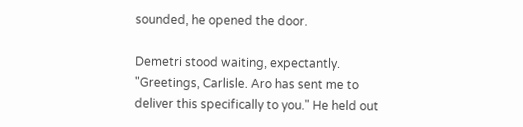sounded, he opened the door.

Demetri stood waiting, expectantly. "Greetings, Carlisle. Aro has sent me to deliver this specifically to you." He held out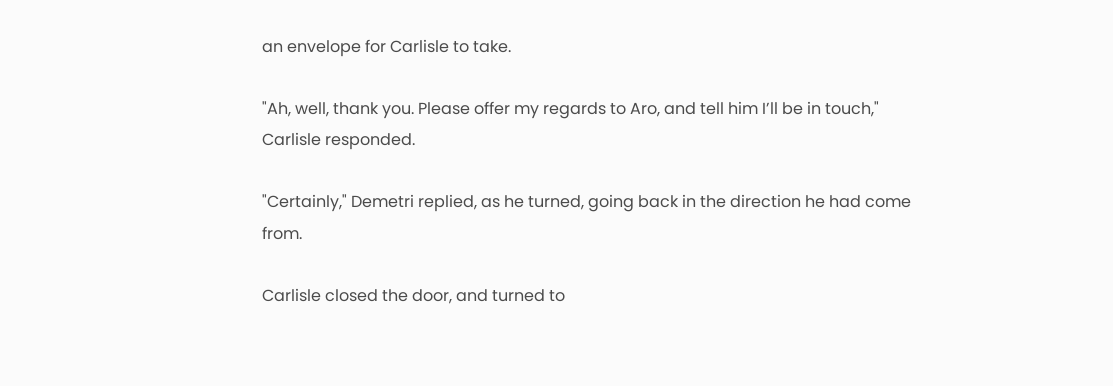an envelope for Carlisle to take.

"Ah, well, thank you. Please offer my regards to Aro, and tell him I’ll be in touch," Carlisle responded.

"Certainly," Demetri replied, as he turned, going back in the direction he had come from.

Carlisle closed the door, and turned to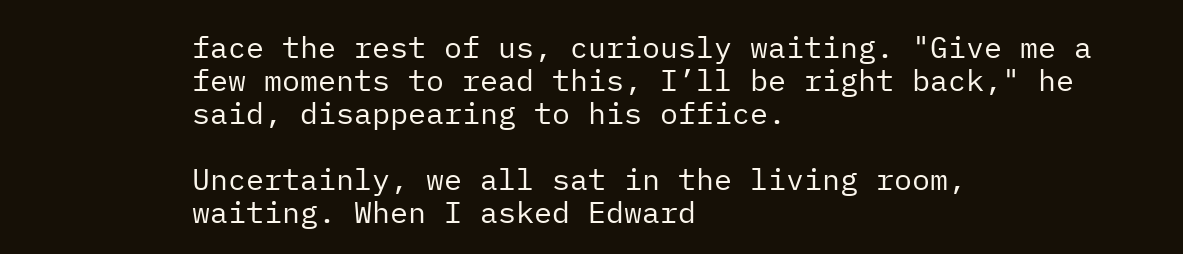face the rest of us, curiously waiting. "Give me a few moments to read this, I’ll be right back," he said, disappearing to his office.

Uncertainly, we all sat in the living room, waiting. When I asked Edward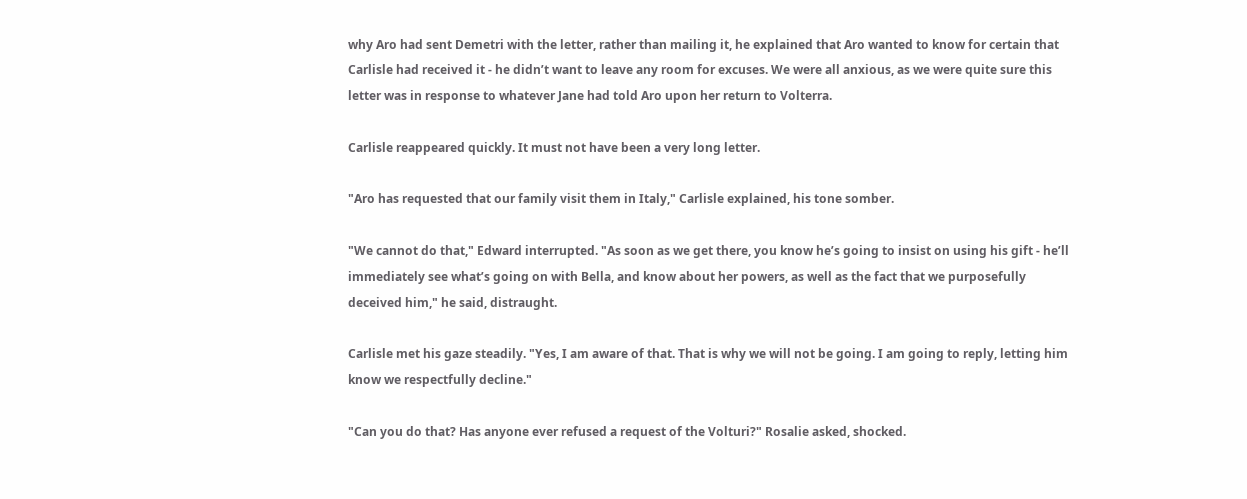why Aro had sent Demetri with the letter, rather than mailing it, he explained that Aro wanted to know for certain that Carlisle had received it - he didn’t want to leave any room for excuses. We were all anxious, as we were quite sure this letter was in response to whatever Jane had told Aro upon her return to Volterra.

Carlisle reappeared quickly. It must not have been a very long letter.

"Aro has requested that our family visit them in Italy," Carlisle explained, his tone somber.

"We cannot do that," Edward interrupted. "As soon as we get there, you know he’s going to insist on using his gift - he’ll immediately see what’s going on with Bella, and know about her powers, as well as the fact that we purposefully deceived him," he said, distraught.

Carlisle met his gaze steadily. "Yes, I am aware of that. That is why we will not be going. I am going to reply, letting him know we respectfully decline."

"Can you do that? Has anyone ever refused a request of the Volturi?" Rosalie asked, shocked.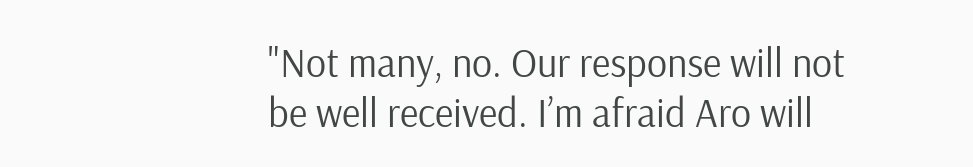"Not many, no. Our response will not be well received. I’m afraid Aro will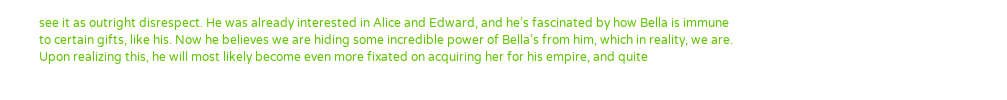see it as outright disrespect. He was already interested in Alice and Edward, and he’s fascinated by how Bella is immune to certain gifts, like his. Now he believes we are hiding some incredible power of Bella’s from him, which in reality, we are. Upon realizing this, he will most likely become even more fixated on acquiring her for his empire, and quite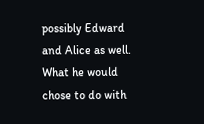possibly Edward and Alice as well. What he would chose to do with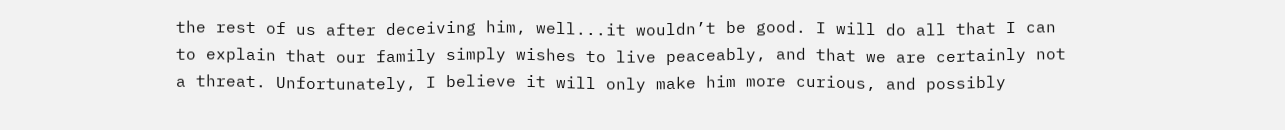the rest of us after deceiving him, well...it wouldn’t be good. I will do all that I can to explain that our family simply wishes to live peaceably, and that we are certainly not a threat. Unfortunately, I believe it will only make him more curious, and possibly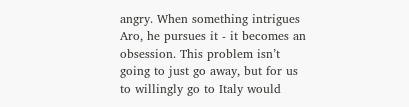angry. When something intrigues Aro, he pursues it - it becomes an obsession. This problem isn’t going to just go away, but for us to willingly go to Italy would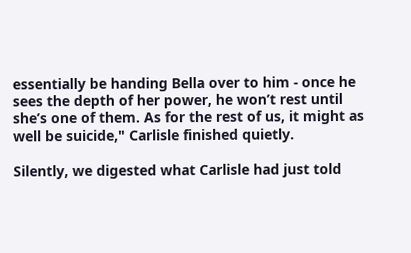essentially be handing Bella over to him - once he sees the depth of her power, he won’t rest until she’s one of them. As for the rest of us, it might as well be suicide," Carlisle finished quietly.

Silently, we digested what Carlisle had just told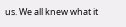us. We all knew what it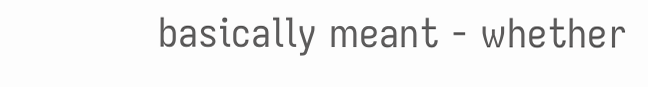basically meant - whether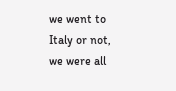we went to Italy or not, we were all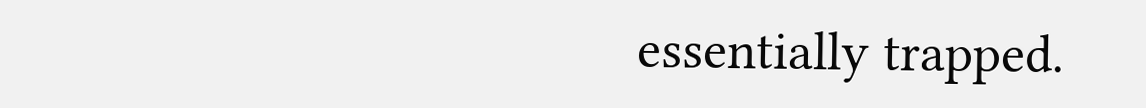essentially trapped.